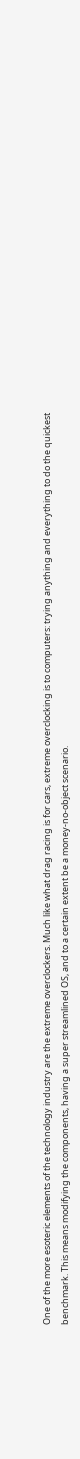One of the more esoteric elements of the technology industry are the extreme overclockers. Much like what drag racing is for cars, extreme overclocking is to computers: trying anything and everything to do the quickest benchmark. This means modifying the components, having a super streamlined OS, and to a certain extent be a money-no-object scenario.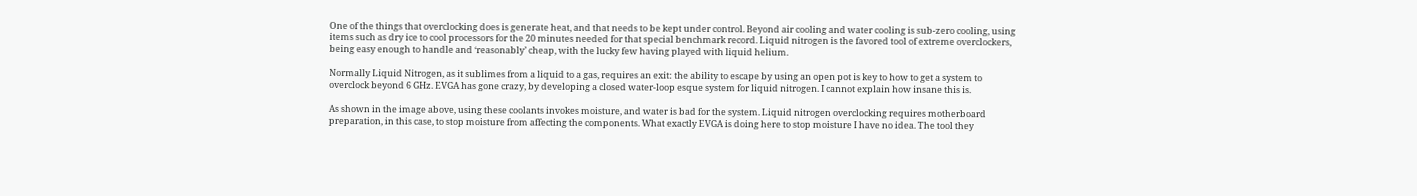One of the things that overclocking does is generate heat, and that needs to be kept under control. Beyond air cooling and water cooling is sub-zero cooling, using items such as dry ice to cool processors for the 20 minutes needed for that special benchmark record. Liquid nitrogen is the favored tool of extreme overclockers, being easy enough to handle and ‘reasonably’ cheap, with the lucky few having played with liquid helium.

Normally Liquid Nitrogen, as it sublimes from a liquid to a gas, requires an exit: the ability to escape by using an open pot is key to how to get a system to overclock beyond 6 GHz. EVGA has gone crazy, by developing a closed water-loop esque system for liquid nitrogen. I cannot explain how insane this is.

As shown in the image above, using these coolants invokes moisture, and water is bad for the system. Liquid nitrogen overclocking requires motherboard preparation, in this case, to stop moisture from affecting the components. What exactly EVGA is doing here to stop moisture I have no idea. The tool they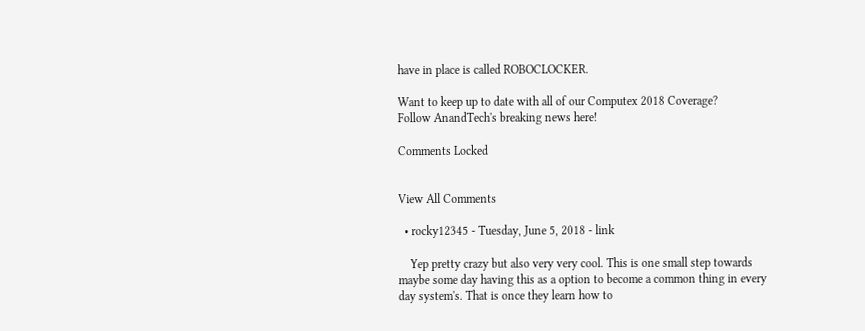have in place is called ROBOCLOCKER.

Want to keep up to date with all of our Computex 2018 Coverage?
Follow AnandTech's breaking news here!

Comments Locked


View All Comments

  • rocky12345 - Tuesday, June 5, 2018 - link

    Yep pretty crazy but also very very cool. This is one small step towards maybe some day having this as a option to become a common thing in every day system's. That is once they learn how to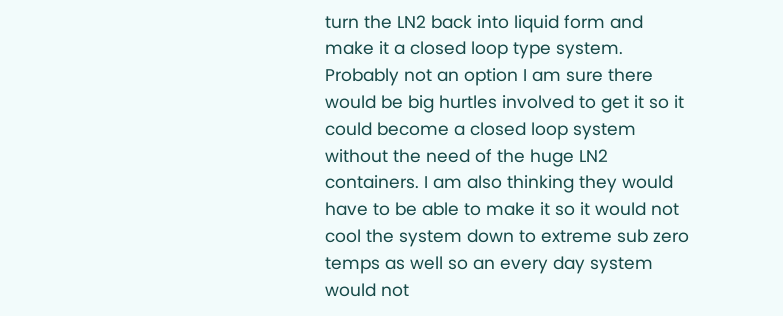turn the LN2 back into liquid form and make it a closed loop type system. Probably not an option I am sure there would be big hurtles involved to get it so it could become a closed loop system without the need of the huge LN2 containers. I am also thinking they would have to be able to make it so it would not cool the system down to extreme sub zero temps as well so an every day system would not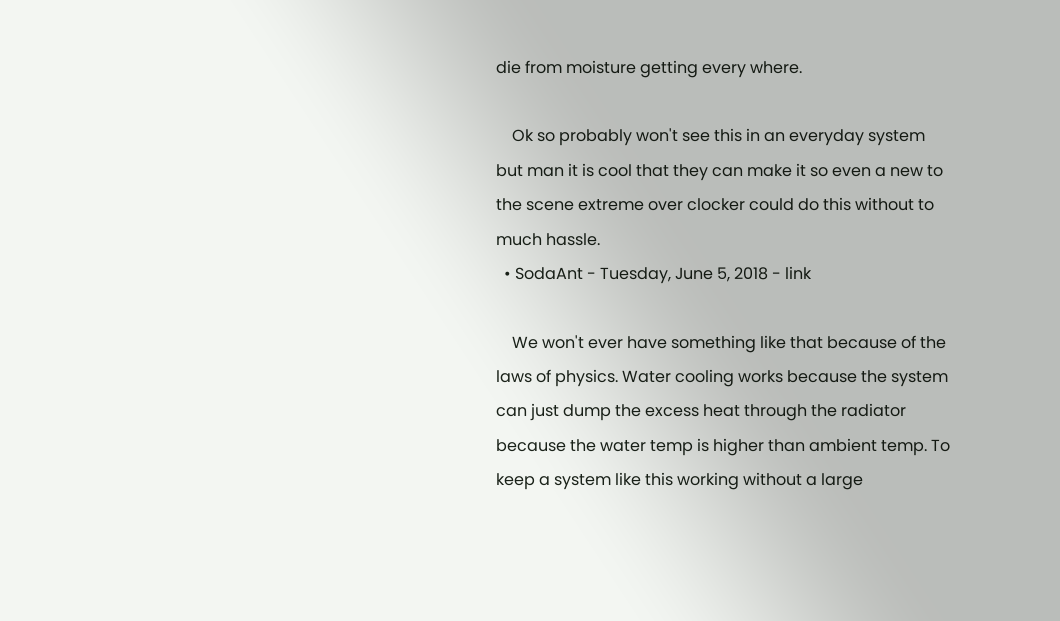die from moisture getting every where.

    Ok so probably won't see this in an everyday system but man it is cool that they can make it so even a new to the scene extreme over clocker could do this without to much hassle.
  • SodaAnt - Tuesday, June 5, 2018 - link

    We won't ever have something like that because of the laws of physics. Water cooling works because the system can just dump the excess heat through the radiator because the water temp is higher than ambient temp. To keep a system like this working without a large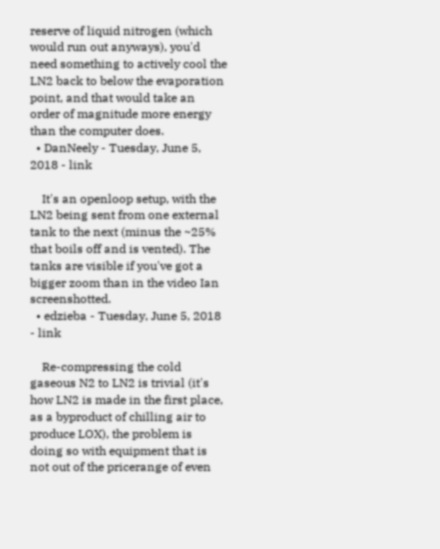reserve of liquid nitrogen (which would run out anyways), you'd need something to actively cool the LN2 back to below the evaporation point, and that would take an order of magnitude more energy than the computer does.
  • DanNeely - Tuesday, June 5, 2018 - link

    It's an openloop setup, with the LN2 being sent from one external tank to the next (minus the ~25% that boils off and is vented). The tanks are visible if you've got a bigger zoom than in the video Ian screenshotted.
  • edzieba - Tuesday, June 5, 2018 - link

    Re-compressing the cold gaseous N2 to LN2 is trivial (it's how LN2 is made in the first place, as a byproduct of chilling air to produce LOX), the problem is doing so with equipment that is not out of the pricerange of even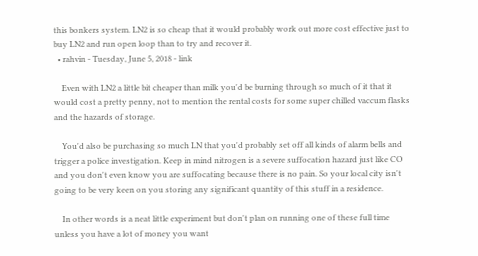this bonkers system. LN2 is so cheap that it would probably work out more cost effective just to buy LN2 and run open loop than to try and recover it.
  • rahvin - Tuesday, June 5, 2018 - link

    Even with LN2 a little bit cheaper than milk you'd be burning through so much of it that it would cost a pretty penny, not to mention the rental costs for some super chilled vaccum flasks and the hazards of storage.

    You'd also be purchasing so much LN that you'd probably set off all kinds of alarm bells and trigger a police investigation. Keep in mind nitrogen is a severe suffocation hazard just like CO and you don't even know you are suffocating because there is no pain. So your local city isn't going to be very keen on you storing any significant quantity of this stuff in a residence.

    In other words is a neat little experiment but don't plan on running one of these full time unless you have a lot of money you want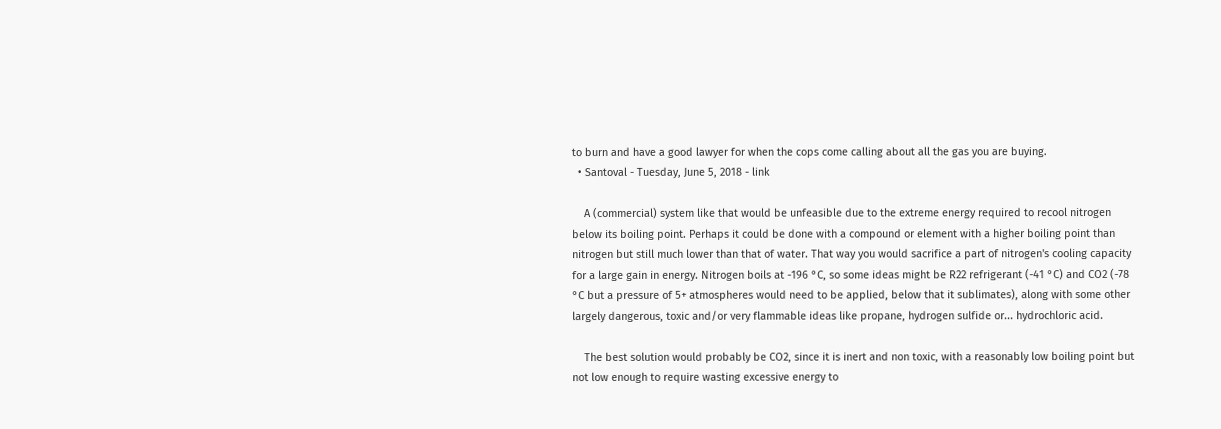to burn and have a good lawyer for when the cops come calling about all the gas you are buying.
  • Santoval - Tuesday, June 5, 2018 - link

    A (commercial) system like that would be unfeasible due to the extreme energy required to recool nitrogen below its boiling point. Perhaps it could be done with a compound or element with a higher boiling point than nitrogen but still much lower than that of water. That way you would sacrifice a part of nitrogen's cooling capacity for a large gain in energy. Nitrogen boils at -196 °C, so some ideas might be R22 refrigerant (-41 °C) and CO2 (-78 °C but a pressure of 5+ atmospheres would need to be applied, below that it sublimates), along with some other largely dangerous, toxic and/or very flammable ideas like propane, hydrogen sulfide or... hydrochloric acid.

    The best solution would probably be CO2, since it is inert and non toxic, with a reasonably low boiling point but not low enough to require wasting excessive energy to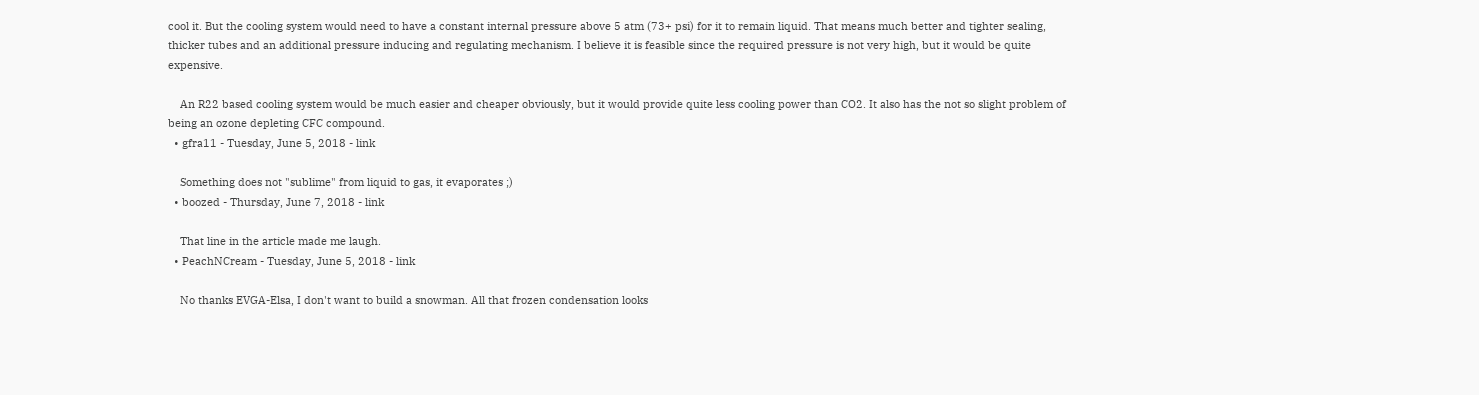cool it. But the cooling system would need to have a constant internal pressure above 5 atm (73+ psi) for it to remain liquid. That means much better and tighter sealing, thicker tubes and an additional pressure inducing and regulating mechanism. I believe it is feasible since the required pressure is not very high, but it would be quite expensive.

    An R22 based cooling system would be much easier and cheaper obviously, but it would provide quite less cooling power than CO2. It also has the not so slight problem of being an ozone depleting CFC compound.
  • gfra11 - Tuesday, June 5, 2018 - link

    Something does not "sublime" from liquid to gas, it evaporates ;)
  • boozed - Thursday, June 7, 2018 - link

    That line in the article made me laugh.
  • PeachNCream - Tuesday, June 5, 2018 - link

    No thanks EVGA-Elsa, I don't want to build a snowman. All that frozen condensation looks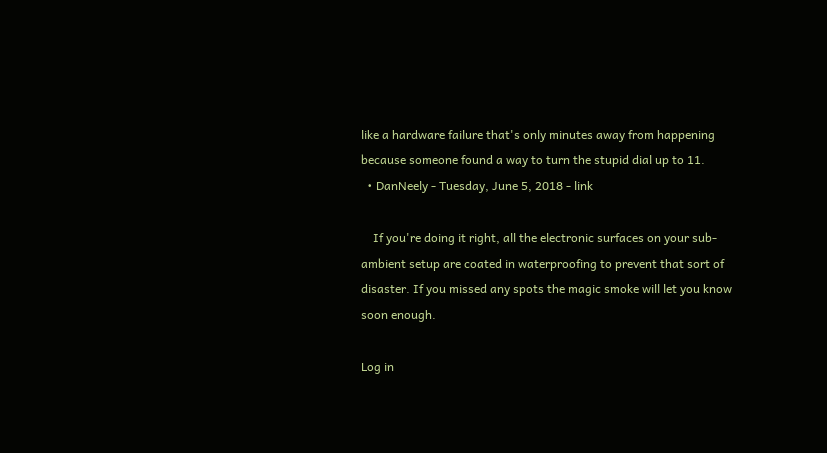like a hardware failure that's only minutes away from happening because someone found a way to turn the stupid dial up to 11.
  • DanNeely - Tuesday, June 5, 2018 - link

    If you're doing it right, all the electronic surfaces on your sub-ambient setup are coated in waterproofing to prevent that sort of disaster. If you missed any spots the magic smoke will let you know soon enough.

Log in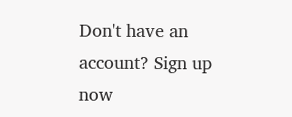Don't have an account? Sign up now